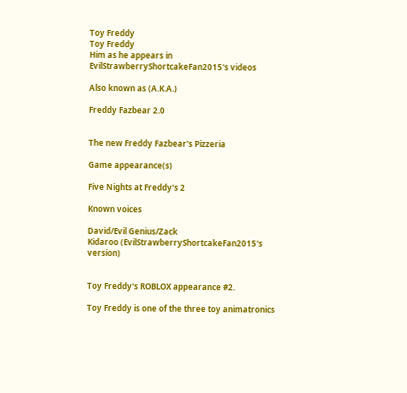Toy Freddy
Toy Freddy
Him as he appears in EvilStrawberryShortcakeFan2015's videos

Also known as (A.K.A.)

Freddy Fazbear 2.0


The new Freddy Fazbear's Pizzeria

Game appearance(s)

Five Nights at Freddy's 2

Known voices

David/Evil Genius/Zack
Kidaroo (EvilStrawberryShortcakeFan2015's version)


Toy Freddy's ROBLOX appearance #2.

Toy Freddy is one of the three toy animatronics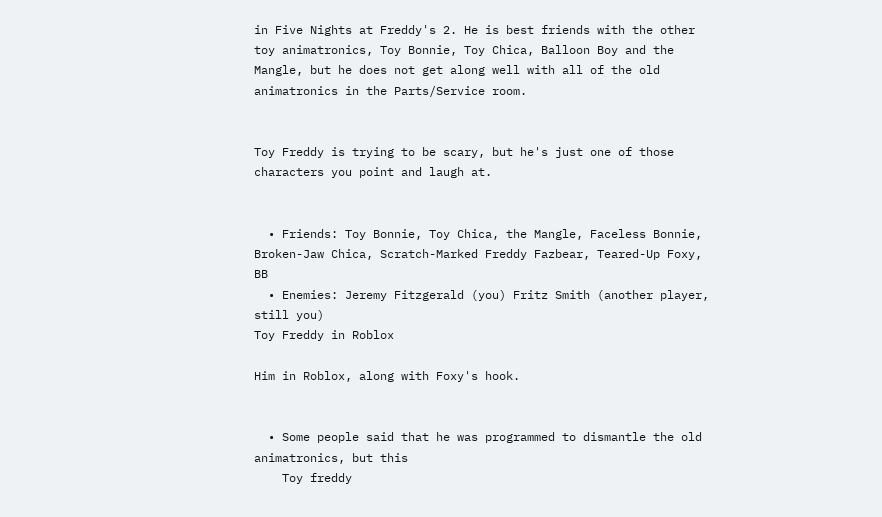in Five Nights at Freddy's 2. He is best friends with the other toy animatronics, Toy Bonnie, Toy Chica, Balloon Boy and the Mangle, but he does not get along well with all of the old animatronics in the Parts/Service room.


Toy Freddy is trying to be scary, but he's just one of those characters you point and laugh at.


  • Friends: Toy Bonnie, Toy Chica, the Mangle, Faceless Bonnie, Broken-Jaw Chica, Scratch-Marked Freddy Fazbear, Teared-Up Foxy, BB
  • Enemies: Jeremy Fitzgerald (you) Fritz Smith (another player, still you)
Toy Freddy in Roblox

Him in Roblox, along with Foxy's hook.


  • Some people said that he was programmed to dismantle the old animatronics, but this
    Toy freddy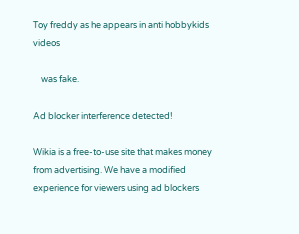Toy freddy as he appears in anti hobbykids videos

    was fake.

Ad blocker interference detected!

Wikia is a free-to-use site that makes money from advertising. We have a modified experience for viewers using ad blockers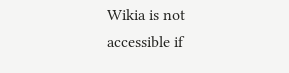Wikia is not accessible if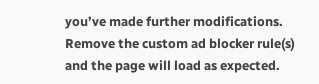you’ve made further modifications. Remove the custom ad blocker rule(s) and the page will load as expected.